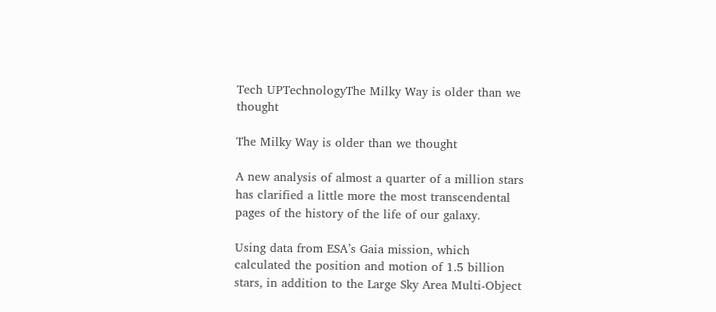Tech UPTechnologyThe Milky Way is older than we thought

The Milky Way is older than we thought

A new analysis of almost a quarter of a million stars has clarified a little more the most transcendental pages of the history of the life of our galaxy.

Using data from ESA’s Gaia mission, which calculated the position and motion of 1.5 billion stars, in addition to the Large Sky Area Multi-Object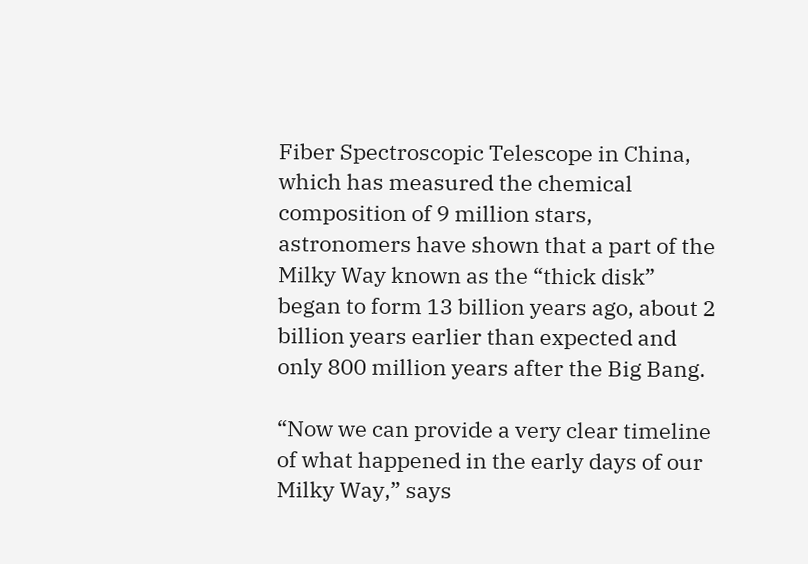Fiber Spectroscopic Telescope in China, which has measured the chemical composition of 9 million stars, astronomers have shown that a part of the Milky Way known as the “thick disk” began to form 13 billion years ago, about 2 billion years earlier than expected and only 800 million years after the Big Bang.

“Now we can provide a very clear timeline of what happened in the early days of our Milky Way,” says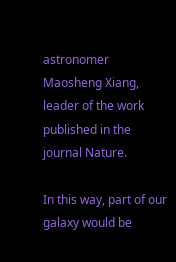astronomer Maosheng Xiang, leader of the work published in the journal Nature.

In this way, part of our galaxy would be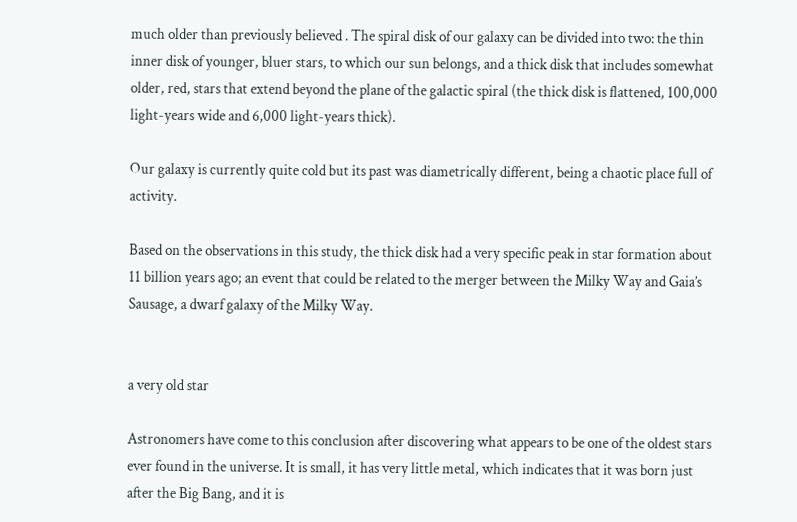much older than previously believed . The spiral disk of our galaxy can be divided into two: the thin inner disk of younger, bluer stars, to which our sun belongs, and a thick disk that includes somewhat older, red, stars that extend beyond the plane of the galactic spiral (the thick disk is flattened, 100,000 light-years wide and 6,000 light-years thick).

Our galaxy is currently quite cold but its past was diametrically different, being a chaotic place full of activity.

Based on the observations in this study, the thick disk had a very specific peak in star formation about 11 billion years ago; an event that could be related to the merger between the Milky Way and Gaia’s Sausage, a dwarf galaxy of the Milky Way.


a very old star

Astronomers have come to this conclusion after discovering what appears to be one of the oldest stars ever found in the universe. It is small, it has very little metal, which indicates that it was born just after the Big Bang, and it is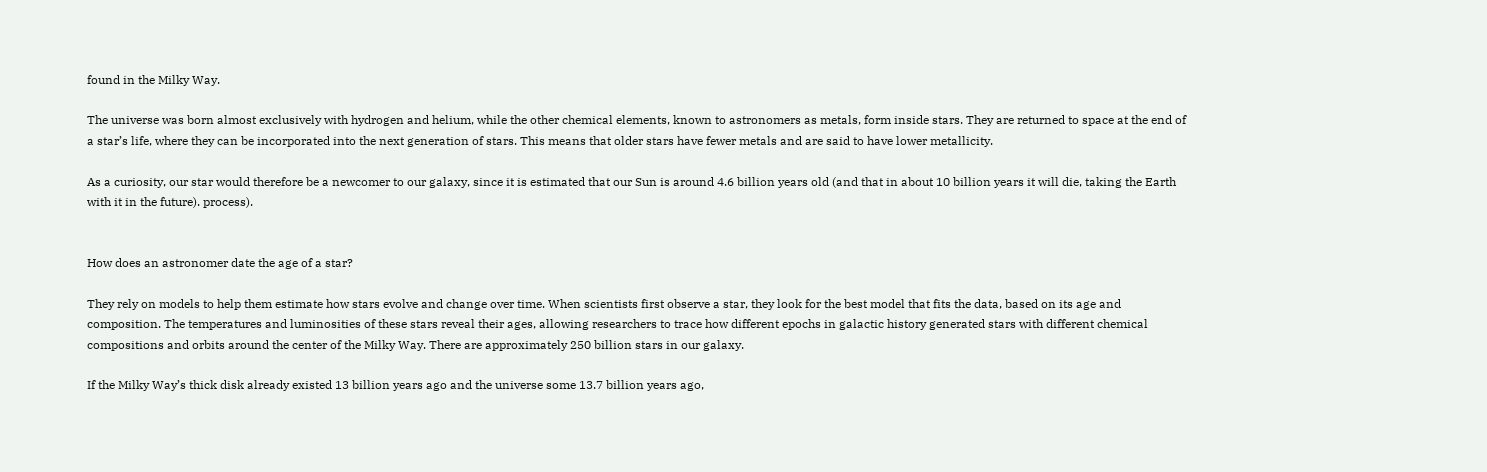found in the Milky Way.

The universe was born almost exclusively with hydrogen and helium, while the other chemical elements, known to astronomers as metals, form inside stars. They are returned to space at the end of a star’s life, where they can be incorporated into the next generation of stars. This means that older stars have fewer metals and are said to have lower metallicity.

As a curiosity, our star would therefore be a newcomer to our galaxy, since it is estimated that our Sun is around 4.6 billion years old (and that in about 10 billion years it will die, taking the Earth with it in the future). process).


How does an astronomer date the age of a star?

They rely on models to help them estimate how stars evolve and change over time. When scientists first observe a star, they look for the best model that fits the data, based on its age and composition. The temperatures and luminosities of these stars reveal their ages, allowing researchers to trace how different epochs in galactic history generated stars with different chemical compositions and orbits around the center of the Milky Way. There are approximately 250 billion stars in our galaxy.

If the Milky Way’s thick disk already existed 13 billion years ago and the universe some 13.7 billion years ago,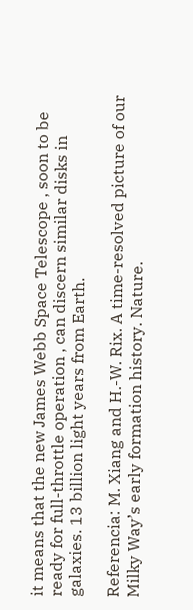it means that the new James Webb Space Telescope , soon to be ready for full-throttle operation , can discern similar disks in galaxies. 13 billion light years from Earth.

Referencia: M. Xiang and H.-W. Rix. A time-resolved picture of our Milky Way’s early formation history. Nature.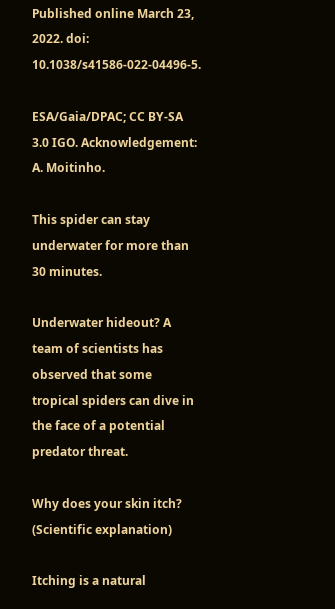Published online March 23, 2022. doi: 10.1038/s41586-022-04496-5.

ESA/Gaia/DPAC; CC BY-SA 3.0 IGO. Acknowledgement: A. Moitinho.

This spider can stay underwater for more than 30 minutes.

Underwater hideout? A team of scientists has observed that some tropical spiders can dive in the face of a potential predator threat.

Why does your skin itch? (Scientific explanation)

Itching is a natural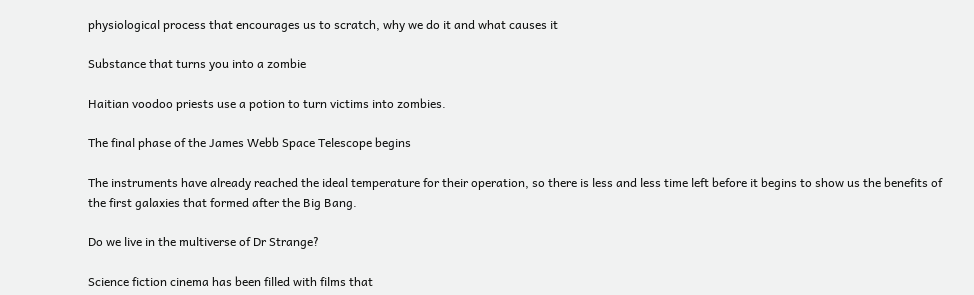physiological process that encourages us to scratch, why we do it and what causes it

Substance that turns you into a zombie

Haitian voodoo priests use a potion to turn victims into zombies.

The final phase of the James Webb Space Telescope begins

The instruments have already reached the ideal temperature for their operation, so there is less and less time left before it begins to show us the benefits of the first galaxies that formed after the Big Bang.

Do we live in the multiverse of Dr Strange?

Science fiction cinema has been filled with films that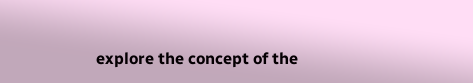explore the concept of the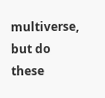multiverse, but do these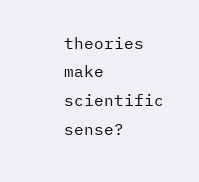theories make scientific sense?